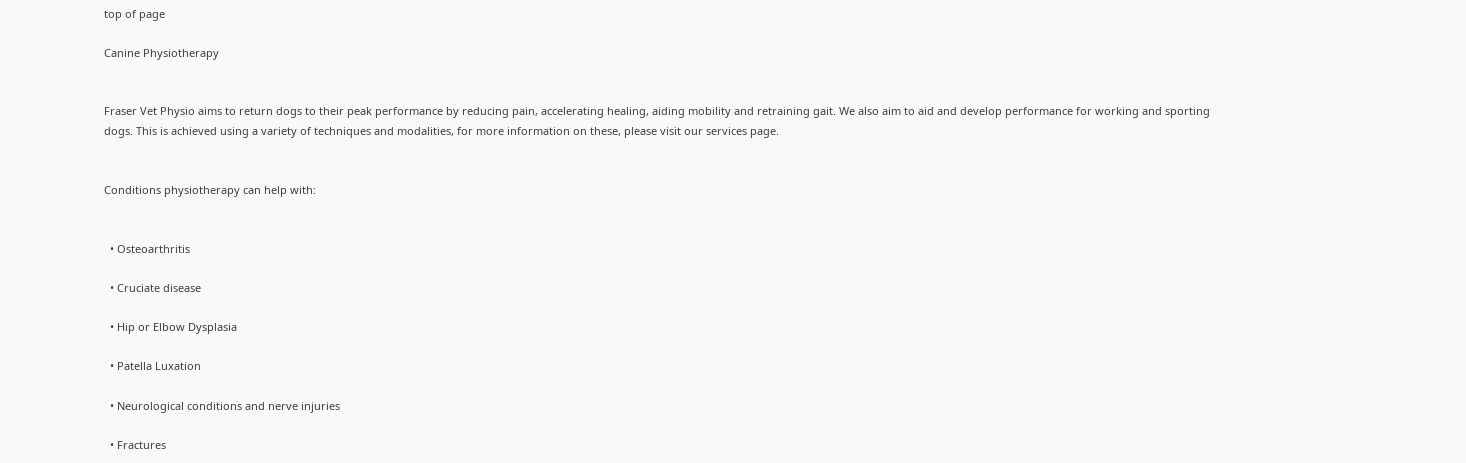top of page

Canine Physiotherapy


Fraser Vet Physio aims to return dogs to their peak performance by reducing pain, accelerating healing, aiding mobility and retraining gait. We also aim to aid and develop performance for working and sporting dogs. This is achieved using a variety of techniques and modalities, for more information on these, please visit our services page.


Conditions physiotherapy can help with:


  • Osteoarthritis

  • Cruciate disease

  • Hip or Elbow Dysplasia

  • Patella Luxation

  • Neurological conditions and nerve injuries

  • Fractures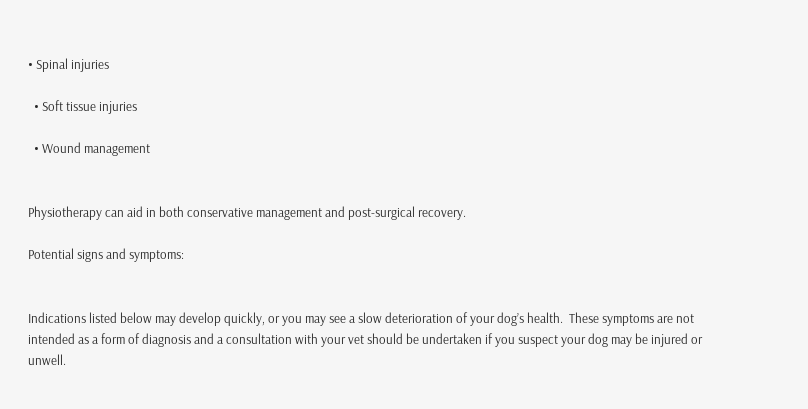• Spinal injuries

  • Soft tissue injuries

  • Wound management


Physiotherapy can aid in both conservative management and post-surgical recovery.

Potential signs and symptoms:


Indications listed below may develop quickly, or you may see a slow deterioration of your dog’s health.  These symptoms are not intended as a form of diagnosis and a consultation with your vet should be undertaken if you suspect your dog may be injured or unwell.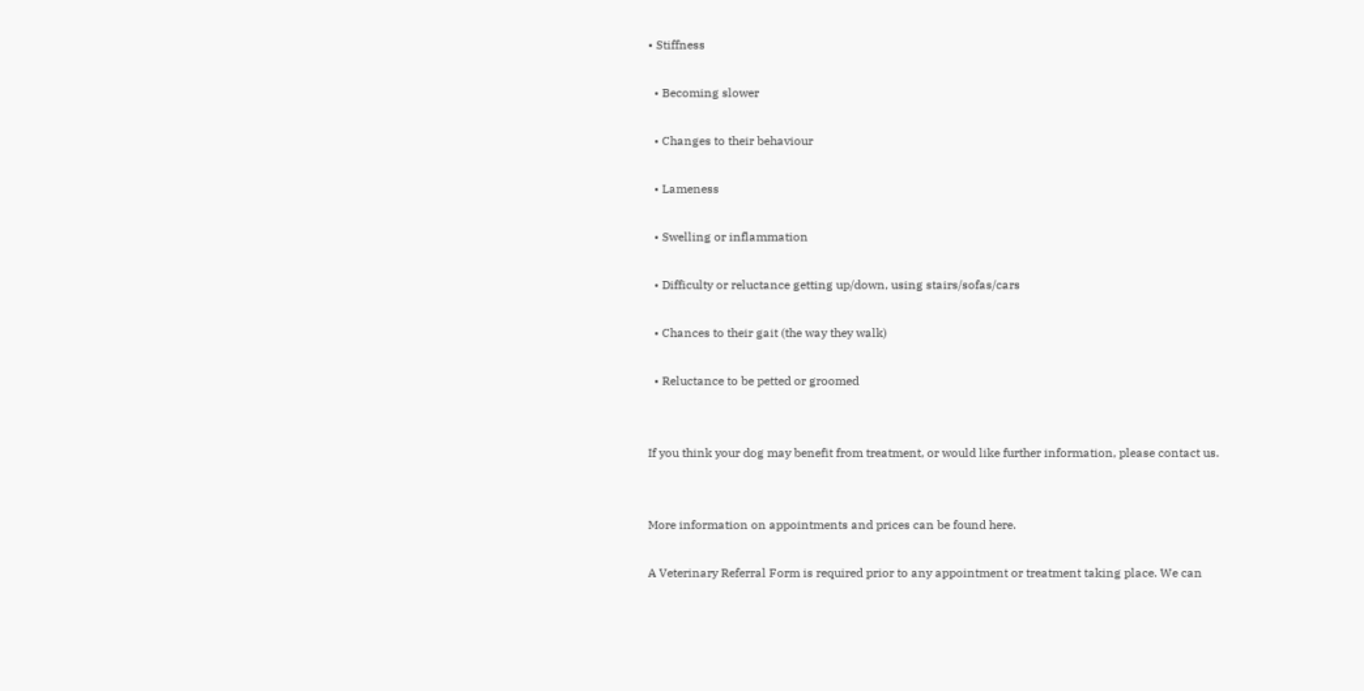• Stiffness

  • Becoming slower

  • Changes to their behaviour

  • Lameness

  • Swelling or inflammation

  • Difficulty or reluctance getting up/down, using stairs/sofas/cars

  • Chances to their gait (the way they walk)

  • Reluctance to be petted or groomed


If you think your dog may benefit from treatment, or would like further information, please contact us.


More information on appointments and prices can be found here.

A Veterinary Referral Form is required prior to any appointment or treatment taking place. We can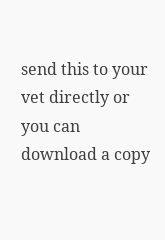send this to your vet directly or you can download a copy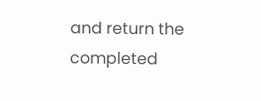and return the completed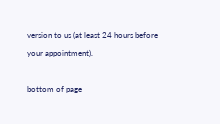version to us (at least 24 hours before your appointment).

bottom of page